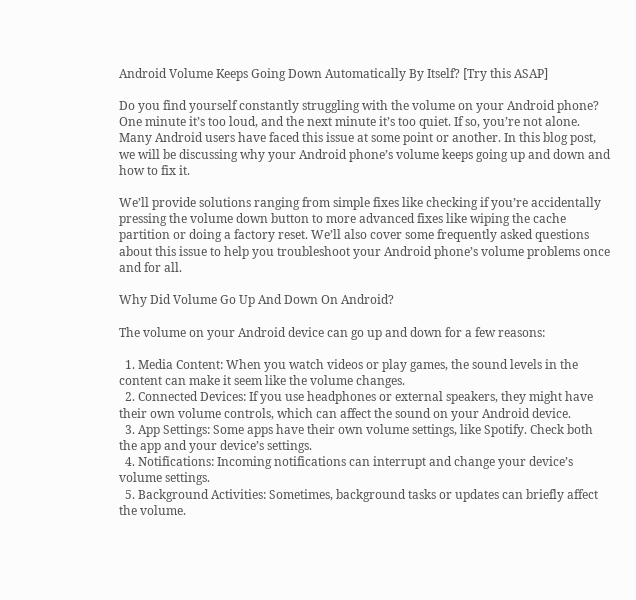Android Volume Keeps Going Down Automatically By Itself? [Try this ASAP]

Do you find yourself constantly struggling with the volume on your Android phone? One minute it’s too loud, and the next minute it’s too quiet. If so, you’re not alone. Many Android users have faced this issue at some point or another. In this blog post, we will be discussing why your Android phone’s volume keeps going up and down and how to fix it.

We’ll provide solutions ranging from simple fixes like checking if you’re accidentally pressing the volume down button to more advanced fixes like wiping the cache partition or doing a factory reset. We’ll also cover some frequently asked questions about this issue to help you troubleshoot your Android phone’s volume problems once and for all.

Why Did Volume Go Up And Down On Android?

The volume on your Android device can go up and down for a few reasons:

  1. Media Content: When you watch videos or play games, the sound levels in the content can make it seem like the volume changes.
  2. Connected Devices: If you use headphones or external speakers, they might have their own volume controls, which can affect the sound on your Android device.
  3. App Settings: Some apps have their own volume settings, like Spotify. Check both the app and your device’s settings.
  4. Notifications: Incoming notifications can interrupt and change your device’s volume settings.
  5. Background Activities: Sometimes, background tasks or updates can briefly affect the volume.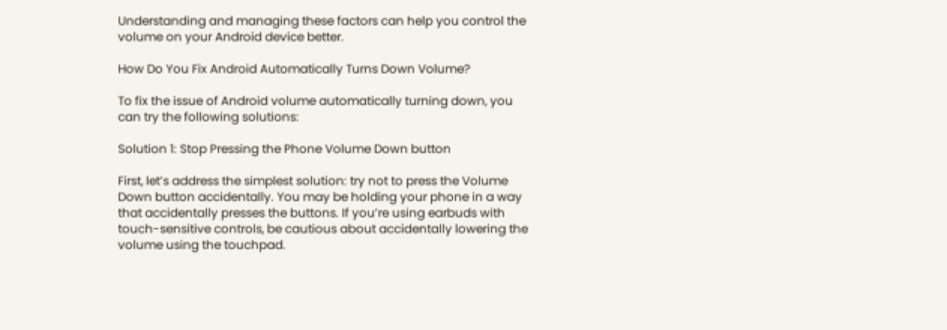Understanding and managing these factors can help you control the volume on your Android device better.

How Do You Fix Android Automatically Turns Down Volume?

To fix the issue of Android volume automatically turning down, you can try the following solutions:

Solution 1: Stop Pressing the Phone Volume Down button

First, let’s address the simplest solution: try not to press the Volume Down button accidentally. You may be holding your phone in a way that accidentally presses the buttons. If you’re using earbuds with touch-sensitive controls, be cautious about accidentally lowering the volume using the touchpad.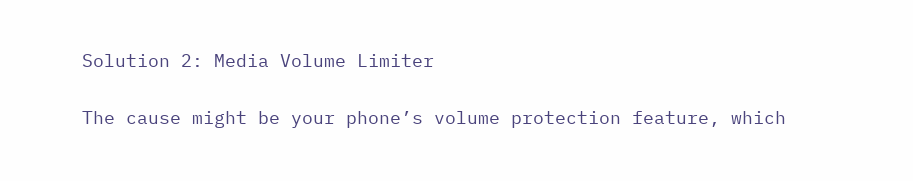Solution 2: Media Volume Limiter

The cause might be your phone’s volume protection feature, which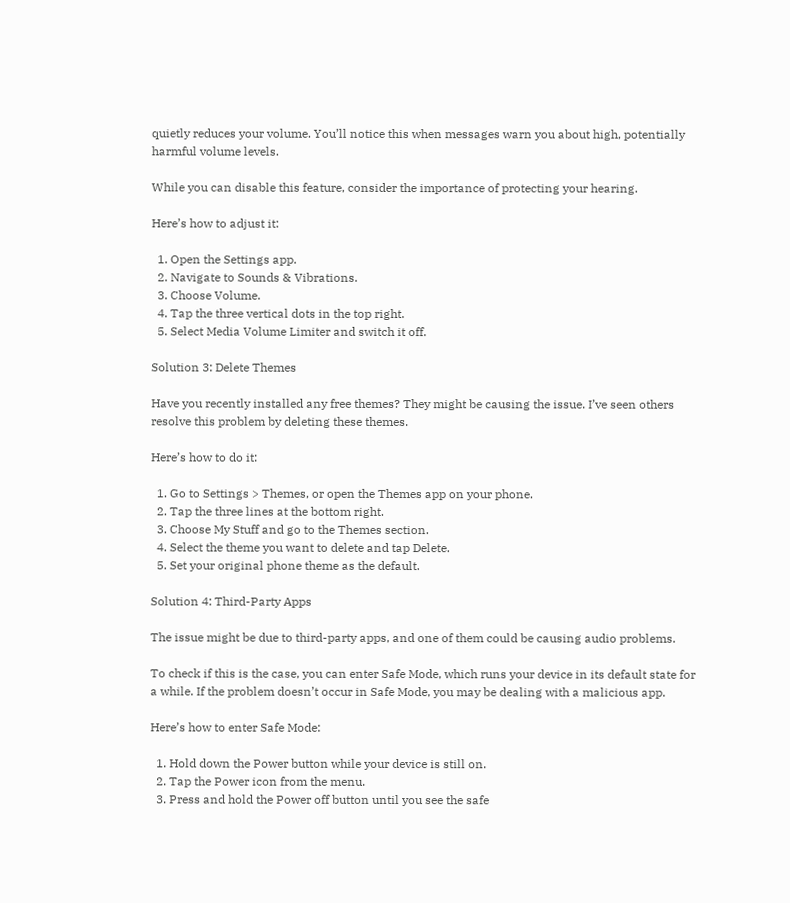quietly reduces your volume. You’ll notice this when messages warn you about high, potentially harmful volume levels.

While you can disable this feature, consider the importance of protecting your hearing.

Here’s how to adjust it:

  1. Open the Settings app.
  2. Navigate to Sounds & Vibrations.
  3. Choose Volume.
  4. Tap the three vertical dots in the top right.
  5. Select Media Volume Limiter and switch it off.

Solution 3: Delete Themes

Have you recently installed any free themes? They might be causing the issue. I’ve seen others resolve this problem by deleting these themes.

Here’s how to do it:

  1. Go to Settings > Themes, or open the Themes app on your phone.
  2. Tap the three lines at the bottom right.
  3. Choose My Stuff and go to the Themes section.
  4. Select the theme you want to delete and tap Delete.
  5. Set your original phone theme as the default.

Solution 4: Third-Party Apps

The issue might be due to third-party apps, and one of them could be causing audio problems.

To check if this is the case, you can enter Safe Mode, which runs your device in its default state for a while. If the problem doesn’t occur in Safe Mode, you may be dealing with a malicious app.

Here’s how to enter Safe Mode:

  1. Hold down the Power button while your device is still on.
  2. Tap the Power icon from the menu.
  3. Press and hold the Power off button until you see the safe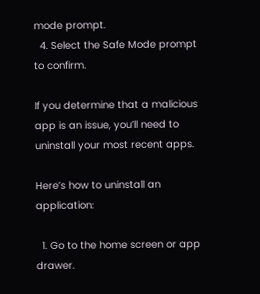mode prompt.
  4. Select the Safe Mode prompt to confirm.

If you determine that a malicious app is an issue, you’ll need to uninstall your most recent apps.

Here’s how to uninstall an application:

  1. Go to the home screen or app drawer.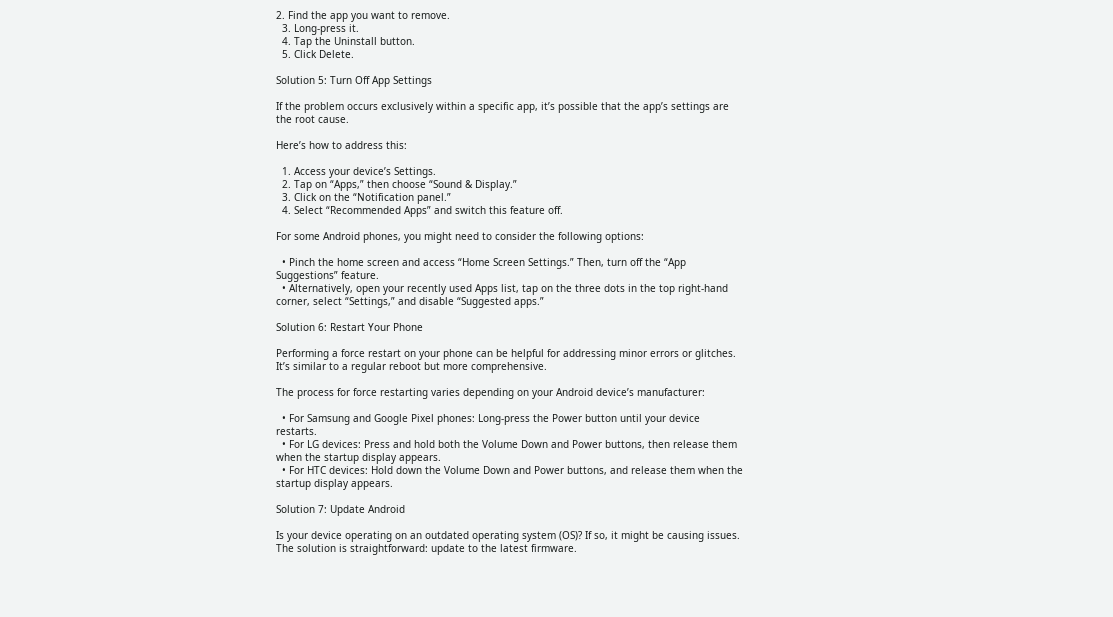2. Find the app you want to remove.
  3. Long-press it.
  4. Tap the Uninstall button.
  5. Click Delete.

Solution 5: Turn Off App Settings

If the problem occurs exclusively within a specific app, it’s possible that the app’s settings are the root cause.

Here’s how to address this:

  1. Access your device’s Settings.
  2. Tap on “Apps,” then choose “Sound & Display.”
  3. Click on the “Notification panel.”
  4. Select “Recommended Apps” and switch this feature off.

For some Android phones, you might need to consider the following options:

  • Pinch the home screen and access “Home Screen Settings.” Then, turn off the “App Suggestions” feature.
  • Alternatively, open your recently used Apps list, tap on the three dots in the top right-hand corner, select “Settings,” and disable “Suggested apps.”

Solution 6: Restart Your Phone

Performing a force restart on your phone can be helpful for addressing minor errors or glitches. It’s similar to a regular reboot but more comprehensive.

The process for force restarting varies depending on your Android device’s manufacturer:

  • For Samsung and Google Pixel phones: Long-press the Power button until your device restarts.
  • For LG devices: Press and hold both the Volume Down and Power buttons, then release them when the startup display appears.
  • For HTC devices: Hold down the Volume Down and Power buttons, and release them when the startup display appears.

Solution 7: Update Android

Is your device operating on an outdated operating system (OS)? If so, it might be causing issues. The solution is straightforward: update to the latest firmware.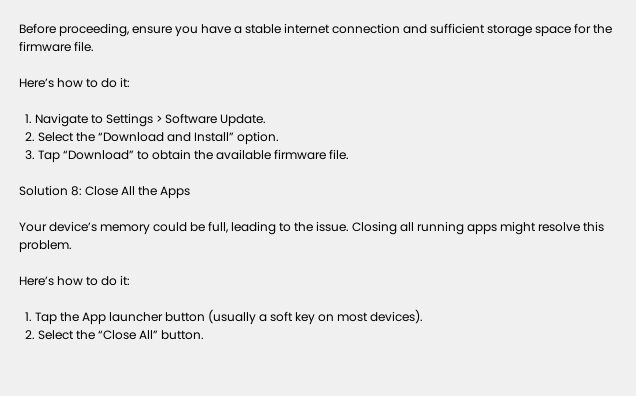Before proceeding, ensure you have a stable internet connection and sufficient storage space for the firmware file.

Here’s how to do it:

  1. Navigate to Settings > Software Update.
  2. Select the “Download and Install” option.
  3. Tap “Download” to obtain the available firmware file.

Solution 8: Close All the Apps

Your device’s memory could be full, leading to the issue. Closing all running apps might resolve this problem.

Here’s how to do it:

  1. Tap the App launcher button (usually a soft key on most devices).
  2. Select the “Close All” button.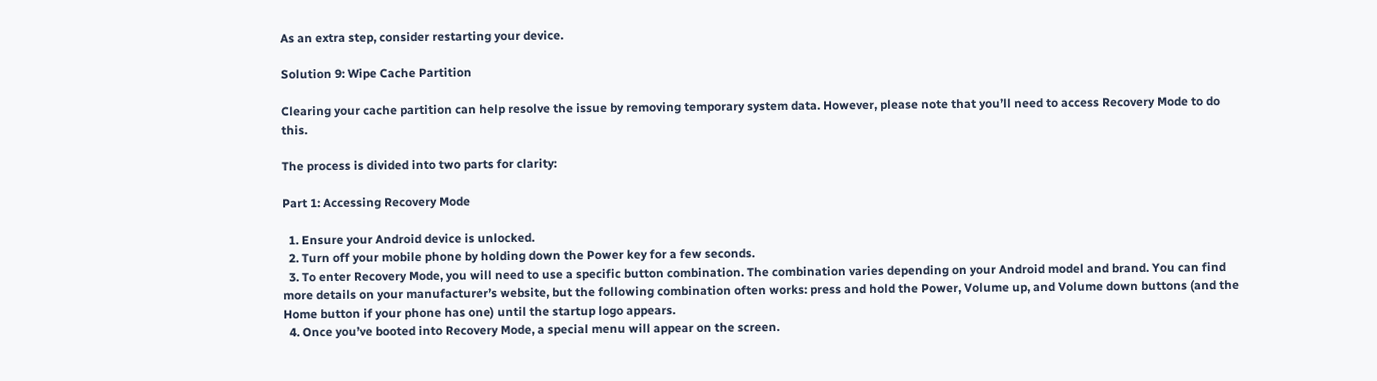As an extra step, consider restarting your device.

Solution 9: Wipe Cache Partition

Clearing your cache partition can help resolve the issue by removing temporary system data. However, please note that you’ll need to access Recovery Mode to do this.

The process is divided into two parts for clarity:

Part 1: Accessing Recovery Mode

  1. Ensure your Android device is unlocked.
  2. Turn off your mobile phone by holding down the Power key for a few seconds.
  3. To enter Recovery Mode, you will need to use a specific button combination. The combination varies depending on your Android model and brand. You can find more details on your manufacturer’s website, but the following combination often works: press and hold the Power, Volume up, and Volume down buttons (and the Home button if your phone has one) until the startup logo appears.
  4. Once you’ve booted into Recovery Mode, a special menu will appear on the screen.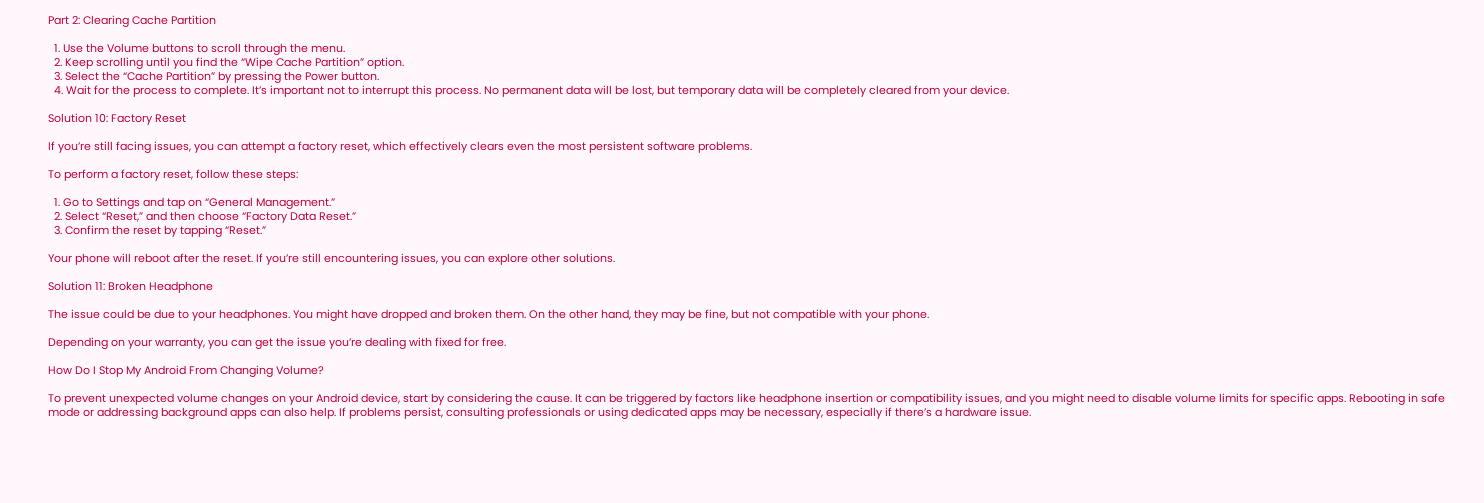Part 2: Clearing Cache Partition

  1. Use the Volume buttons to scroll through the menu.
  2. Keep scrolling until you find the “Wipe Cache Partition” option.
  3. Select the “Cache Partition” by pressing the Power button.
  4. Wait for the process to complete. It’s important not to interrupt this process. No permanent data will be lost, but temporary data will be completely cleared from your device.

Solution 10: Factory Reset

If you’re still facing issues, you can attempt a factory reset, which effectively clears even the most persistent software problems.

To perform a factory reset, follow these steps:

  1. Go to Settings and tap on “General Management.”
  2. Select “Reset,” and then choose “Factory Data Reset.”
  3. Confirm the reset by tapping “Reset.”

Your phone will reboot after the reset. If you’re still encountering issues, you can explore other solutions.

Solution 11: Broken Headphone

The issue could be due to your headphones. You might have dropped and broken them. On the other hand, they may be fine, but not compatible with your phone.

Depending on your warranty, you can get the issue you’re dealing with fixed for free.

How Do I Stop My Android From Changing Volume?

To prevent unexpected volume changes on your Android device, start by considering the cause. It can be triggered by factors like headphone insertion or compatibility issues, and you might need to disable volume limits for specific apps. Rebooting in safe mode or addressing background apps can also help. If problems persist, consulting professionals or using dedicated apps may be necessary, especially if there’s a hardware issue.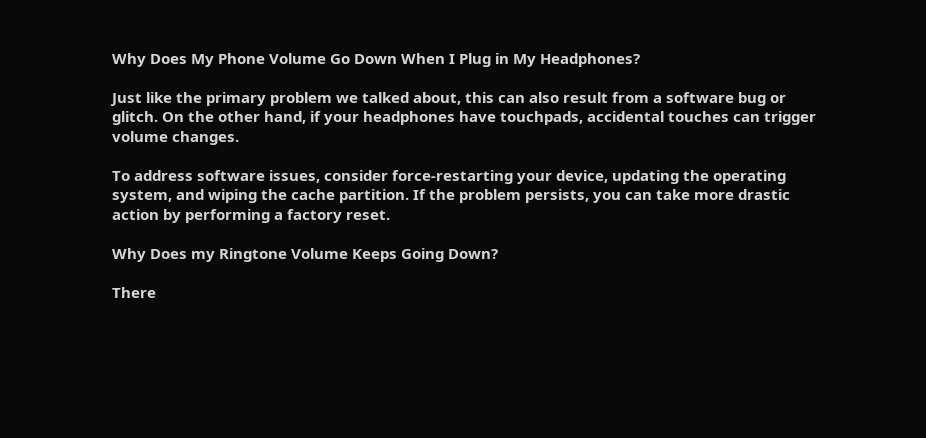Why Does My Phone Volume Go Down When I Plug in My Headphones?

Just like the primary problem we talked about, this can also result from a software bug or glitch. On the other hand, if your headphones have touchpads, accidental touches can trigger volume changes.

To address software issues, consider force-restarting your device, updating the operating system, and wiping the cache partition. If the problem persists, you can take more drastic action by performing a factory reset.

Why Does my Ringtone Volume Keeps Going Down?

There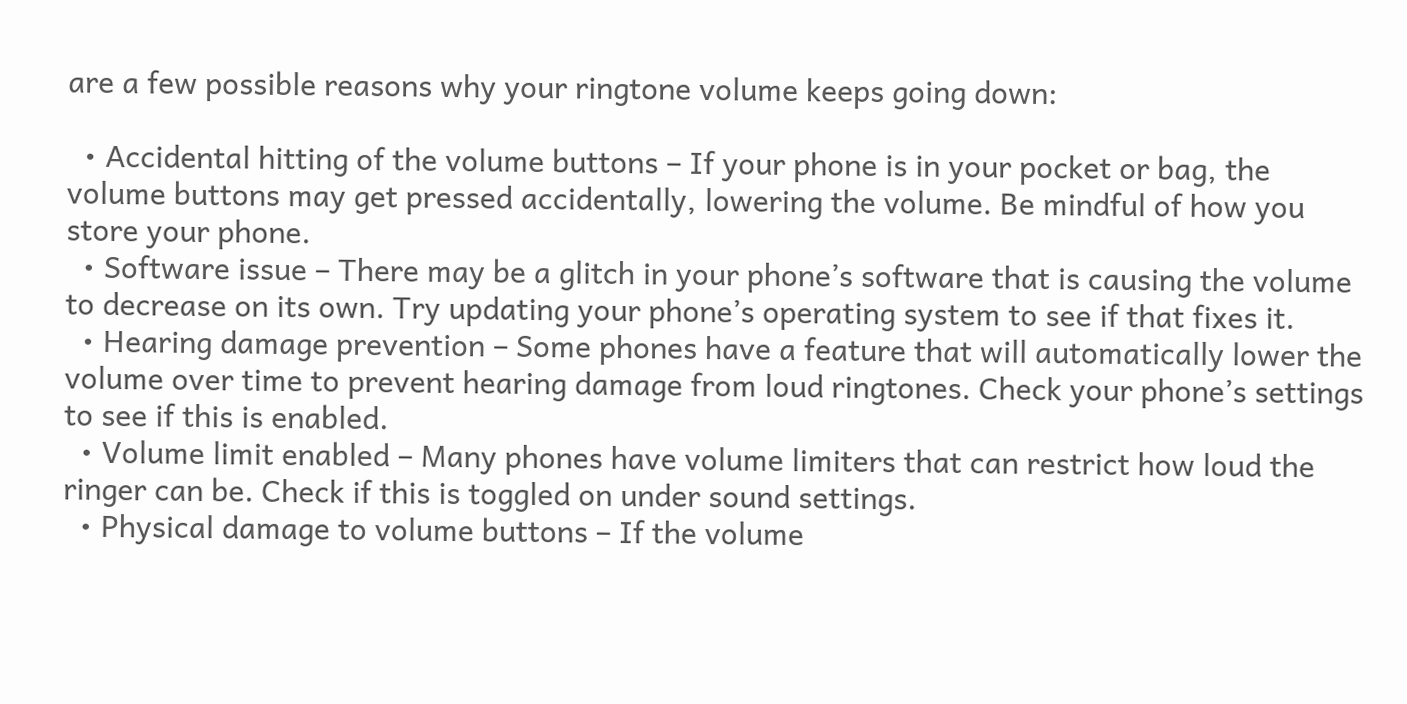are a few possible reasons why your ringtone volume keeps going down:

  • Accidental hitting of the volume buttons – If your phone is in your pocket or bag, the volume buttons may get pressed accidentally, lowering the volume. Be mindful of how you store your phone.
  • Software issue – There may be a glitch in your phone’s software that is causing the volume to decrease on its own. Try updating your phone’s operating system to see if that fixes it.
  • Hearing damage prevention – Some phones have a feature that will automatically lower the volume over time to prevent hearing damage from loud ringtones. Check your phone’s settings to see if this is enabled.
  • Volume limit enabled – Many phones have volume limiters that can restrict how loud the ringer can be. Check if this is toggled on under sound settings.
  • Physical damage to volume buttons – If the volume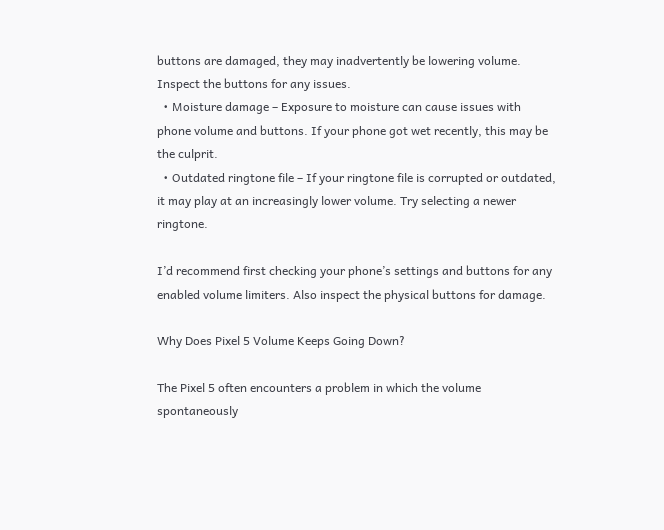buttons are damaged, they may inadvertently be lowering volume. Inspect the buttons for any issues.
  • Moisture damage – Exposure to moisture can cause issues with phone volume and buttons. If your phone got wet recently, this may be the culprit.
  • Outdated ringtone file – If your ringtone file is corrupted or outdated, it may play at an increasingly lower volume. Try selecting a newer ringtone.

I’d recommend first checking your phone’s settings and buttons for any enabled volume limiters. Also inspect the physical buttons for damage.

Why Does Pixel 5 Volume Keeps Going Down?

The Pixel 5 often encounters a problem in which the volume spontaneously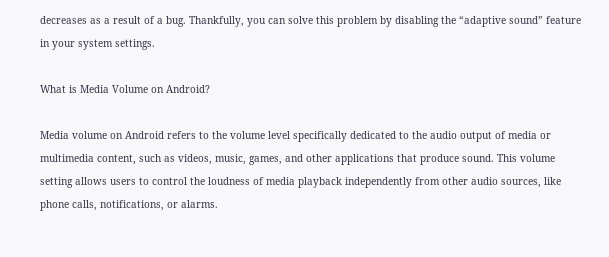decreases as a result of a bug. Thankfully, you can solve this problem by disabling the “adaptive sound” feature in your system settings.

What is Media Volume on Android?

Media volume on Android refers to the volume level specifically dedicated to the audio output of media or multimedia content, such as videos, music, games, and other applications that produce sound. This volume setting allows users to control the loudness of media playback independently from other audio sources, like phone calls, notifications, or alarms.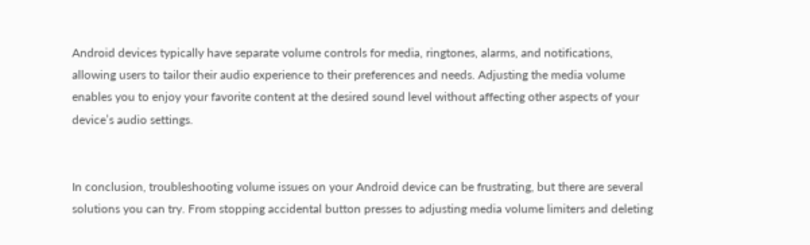Android devices typically have separate volume controls for media, ringtones, alarms, and notifications, allowing users to tailor their audio experience to their preferences and needs. Adjusting the media volume enables you to enjoy your favorite content at the desired sound level without affecting other aspects of your device’s audio settings.


In conclusion, troubleshooting volume issues on your Android device can be frustrating, but there are several solutions you can try. From stopping accidental button presses to adjusting media volume limiters and deleting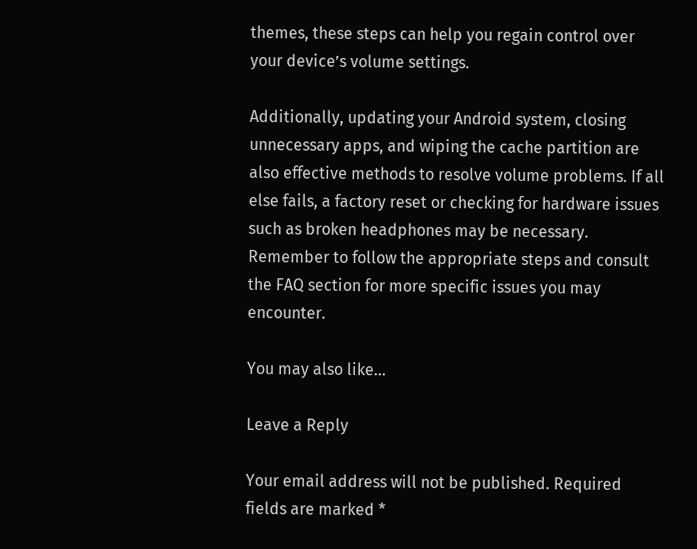themes, these steps can help you regain control over your device’s volume settings.

Additionally, updating your Android system, closing unnecessary apps, and wiping the cache partition are also effective methods to resolve volume problems. If all else fails, a factory reset or checking for hardware issues such as broken headphones may be necessary. Remember to follow the appropriate steps and consult the FAQ section for more specific issues you may encounter.

You may also like...

Leave a Reply

Your email address will not be published. Required fields are marked *